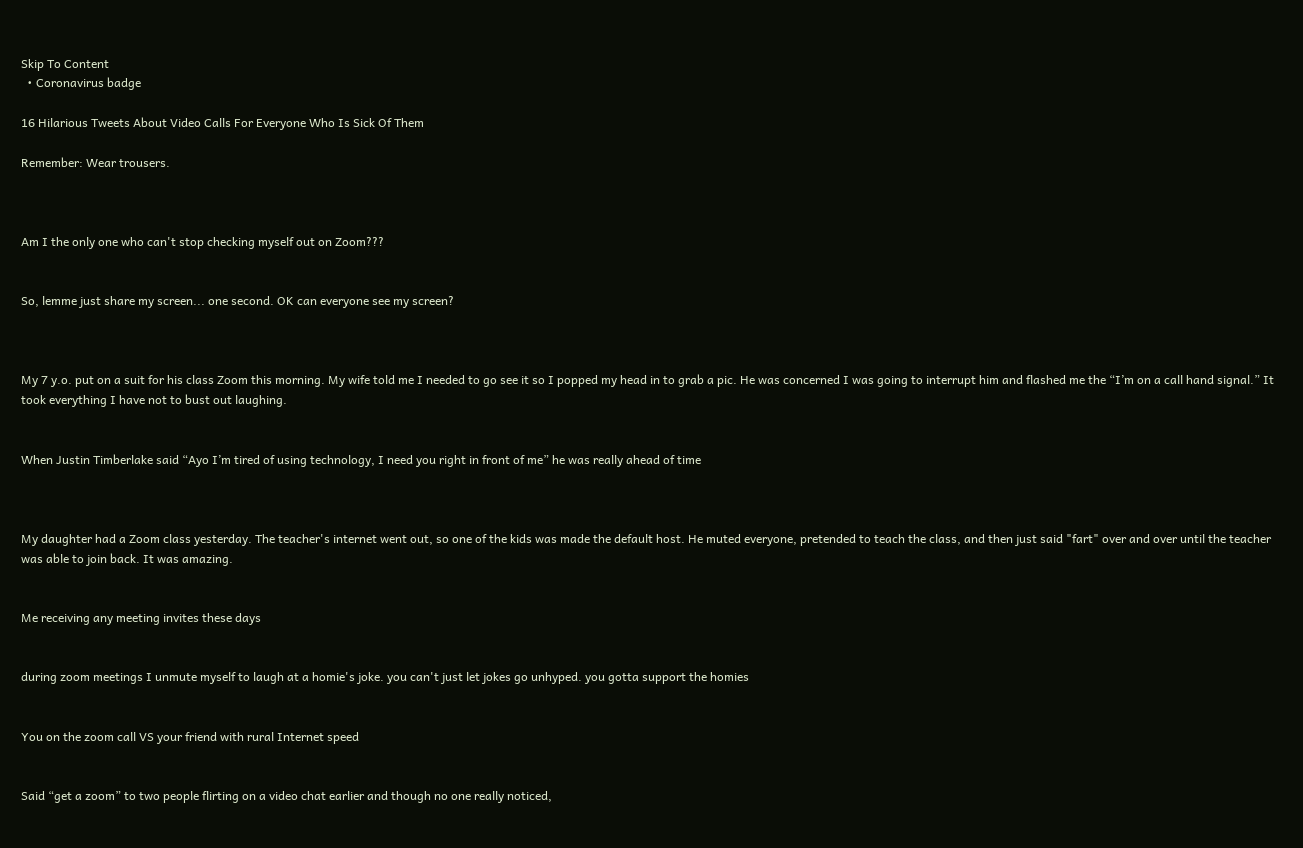Skip To Content
  • Coronavirus badge

16 Hilarious Tweets About Video Calls For Everyone Who Is Sick Of Them

Remember: Wear trousers.



Am I the only one who can't stop checking myself out on Zoom???


So, lemme just share my screen... one second. OK can everyone see my screen?



My 7 y.o. put on a suit for his class Zoom this morning. My wife told me I needed to go see it so I popped my head in to grab a pic. He was concerned I was going to interrupt him and flashed me the “I’m on a call hand signal.” It took everything I have not to bust out laughing.


When Justin Timberlake said “Ayo I’m tired of using technology, I need you right in front of me” he was really ahead of time



My daughter had a Zoom class yesterday. The teacher's internet went out, so one of the kids was made the default host. He muted everyone, pretended to teach the class, and then just said "fart" over and over until the teacher was able to join back. It was amazing.


Me receiving any meeting invites these days


during zoom meetings I unmute myself to laugh at a homie's joke. you can't just let jokes go unhyped. you gotta support the homies


You on the zoom call VS your friend with rural Internet speed


Said “get a zoom” to two people flirting on a video chat earlier and though no one really noticed,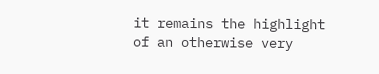it remains the highlight of an otherwise very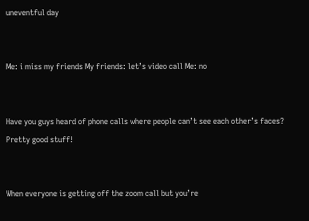uneventful day


Me: i miss my friends My friends: let’s video call Me: no


Have you guys heard of phone calls where people can’t see each other’s faces? Pretty good stuff!


When everyone is getting off the zoom call but you’re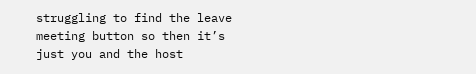struggling to find the leave meeting button so then it’s just you and the host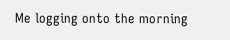Me logging onto the morning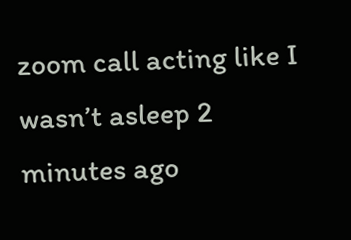zoom call acting like I wasn’t asleep 2 minutes ago